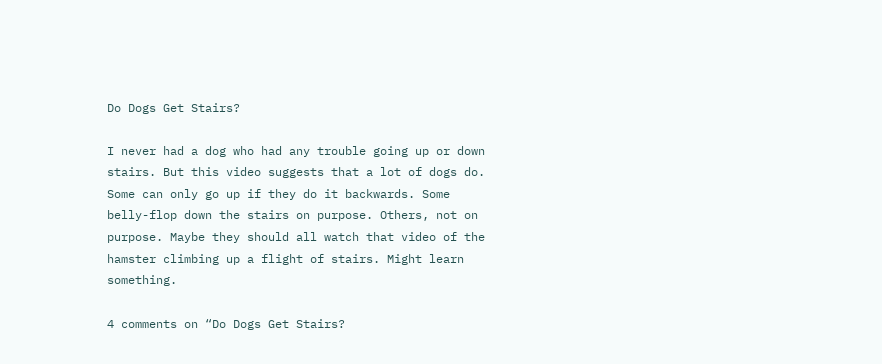Do Dogs Get Stairs?

I never had a dog who had any trouble going up or down stairs. But this video suggests that a lot of dogs do. Some can only go up if they do it backwards. Some belly-flop down the stairs on purpose. Others, not on purpose. Maybe they should all watch that video of the hamster climbing up a flight of stairs. Might learn something.

4 comments on “Do Dogs Get Stairs?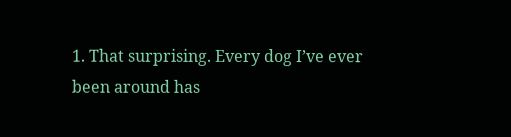1. That surprising. Every dog I’ve ever been around has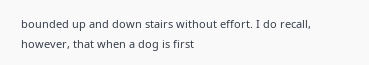bounded up and down stairs without effort. I do recall, however, that when a dog is first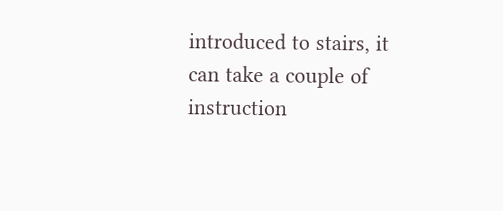introduced to stairs, it can take a couple of instruction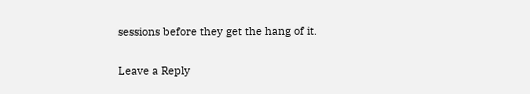sessions before they get the hang of it.

Leave a Reply